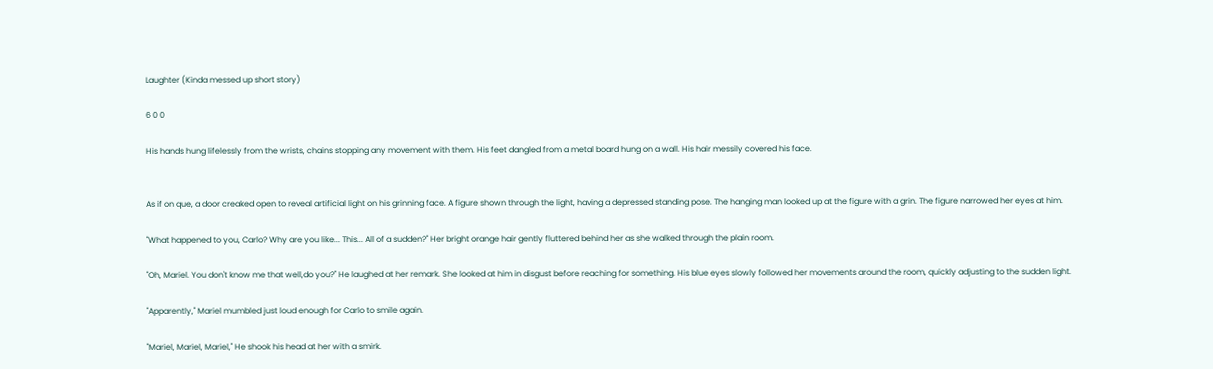Laughter (Kinda messed up short story)

6 0 0

His hands hung lifelessly from the wrists, chains stopping any movement with them. His feet dangled from a metal board hung on a wall. His hair messily covered his face.


As if on que, a door creaked open to reveal artificial light on his grinning face. A figure shown through the light, having a depressed standing pose. The hanging man looked up at the figure with a grin. The figure narrowed her eyes at him.

"What happened to you, Carlo? Why are you like... This... All of a sudden?" Her bright orange hair gently fluttered behind her as she walked through the plain room.

"Oh, Mariel. You don't know me that well,do you?" He laughed at her remark. She looked at him in disgust before reaching for something. His blue eyes slowly followed her movements around the room, quickly adjusting to the sudden light.

"Apparently," Mariel mumbled just loud enough for Carlo to smile again.

"Mariel, Mariel, Mariel," He shook his head at her with a smirk.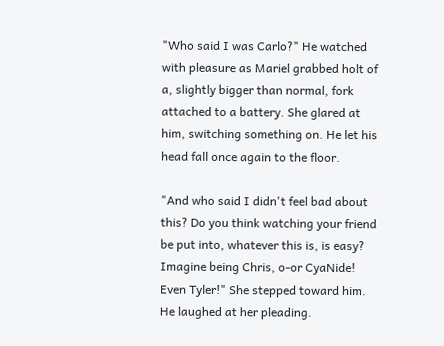"Who said I was Carlo?" He watched with pleasure as Mariel grabbed holt of a, slightly bigger than normal, fork attached to a battery. She glared at him, switching something on. He let his head fall once again to the floor.

"And who said I didn't feel bad about this? Do you think watching your friend be put into, whatever this is, is easy? Imagine being Chris, o-or CyaNide! Even Tyler!" She stepped toward him. He laughed at her pleading.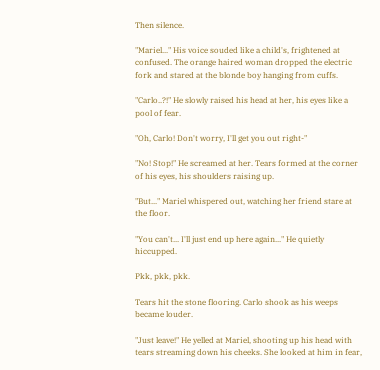Then silence.

"Mariel..." His voice souded like a child's, frightened at confused. The orange haired woman dropped the electric fork and stared at the blonde boy hanging from cuffs.

"Carlo..?!" He slowly raised his head at her, his eyes like a pool of fear.

"Oh, Carlo! Don't worry, I'll get you out right-"

"No! Stop!" He screamed at her. Tears formed at the corner of his eyes, his shoulders raising up.

"But..." Mariel whispered out, watching her friend stare at the floor.

"You can't... I'll just end up here again..." He quietly hiccupped.

Pkk, pkk, pkk.

Tears hit the stone flooring. Carlo shook as his weeps became louder.

"Just leave!" He yelled at Mariel, shooting up his head with tears streaming down his cheeks. She looked at him in fear,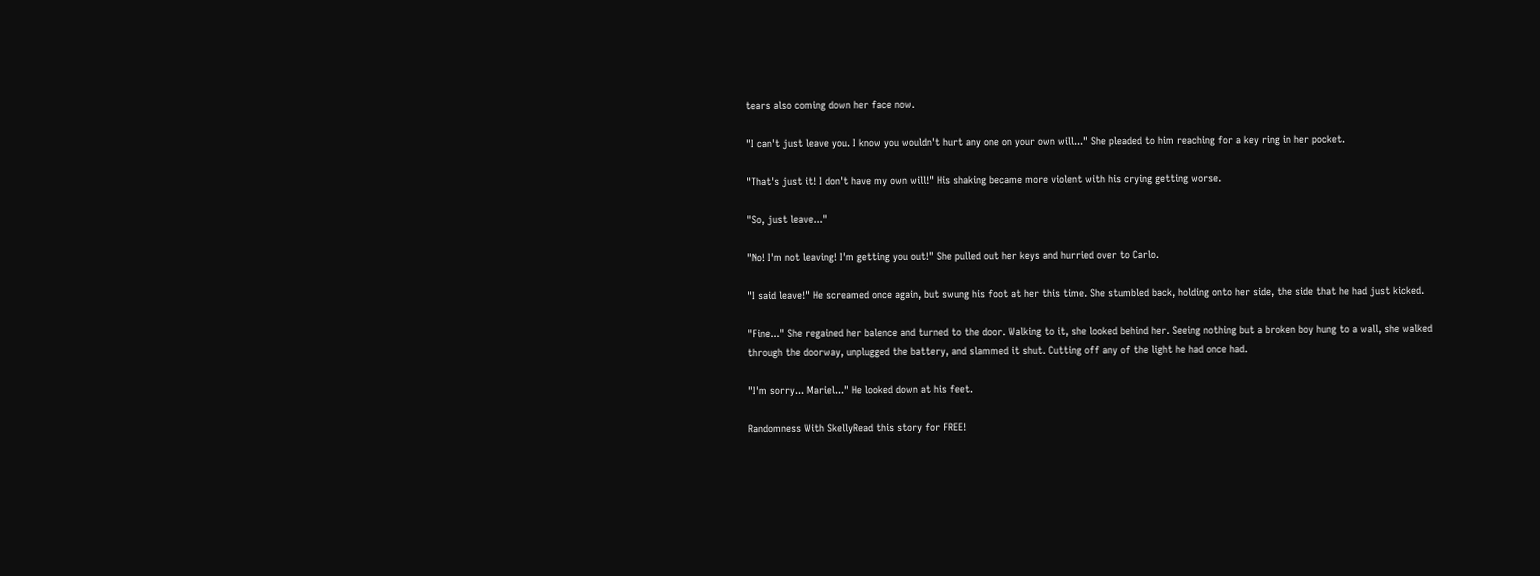tears also coming down her face now.

"I can't just leave you. I know you wouldn't hurt any one on your own will..." She pleaded to him reaching for a key ring in her pocket.

"That's just it! I don't have my own will!" His shaking became more violent with his crying getting worse.

"So, just leave..."

"No! I'm not leaving! I'm getting you out!" She pulled out her keys and hurried over to Carlo.

"I said leave!" He screamed once again, but swung his foot at her this time. She stumbled back, holding onto her side, the side that he had just kicked.

"Fine..." She regained her balence and turned to the door. Walking to it, she looked behind her. Seeing nothing but a broken boy hung to a wall, she walked through the doorway, unplugged the battery, and slammed it shut. Cutting off any of the light he had once had.

"I'm sorry... Mariel..." He looked down at his feet.

Randomness With SkellyRead this story for FREE!